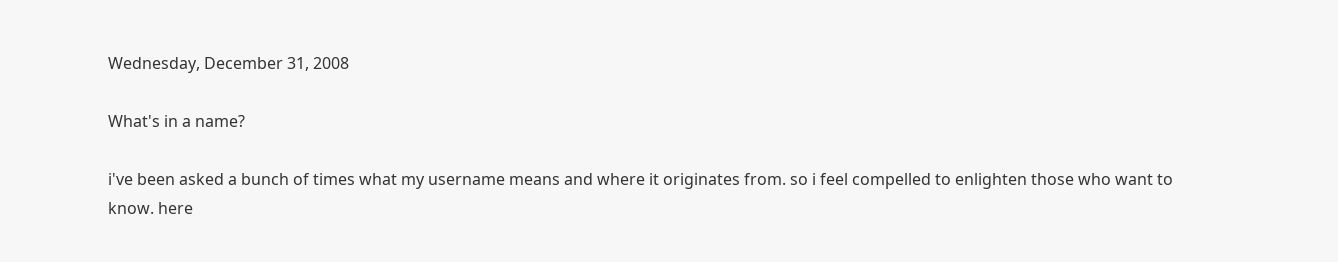Wednesday, December 31, 2008

What's in a name?

i've been asked a bunch of times what my username means and where it originates from. so i feel compelled to enlighten those who want to know. here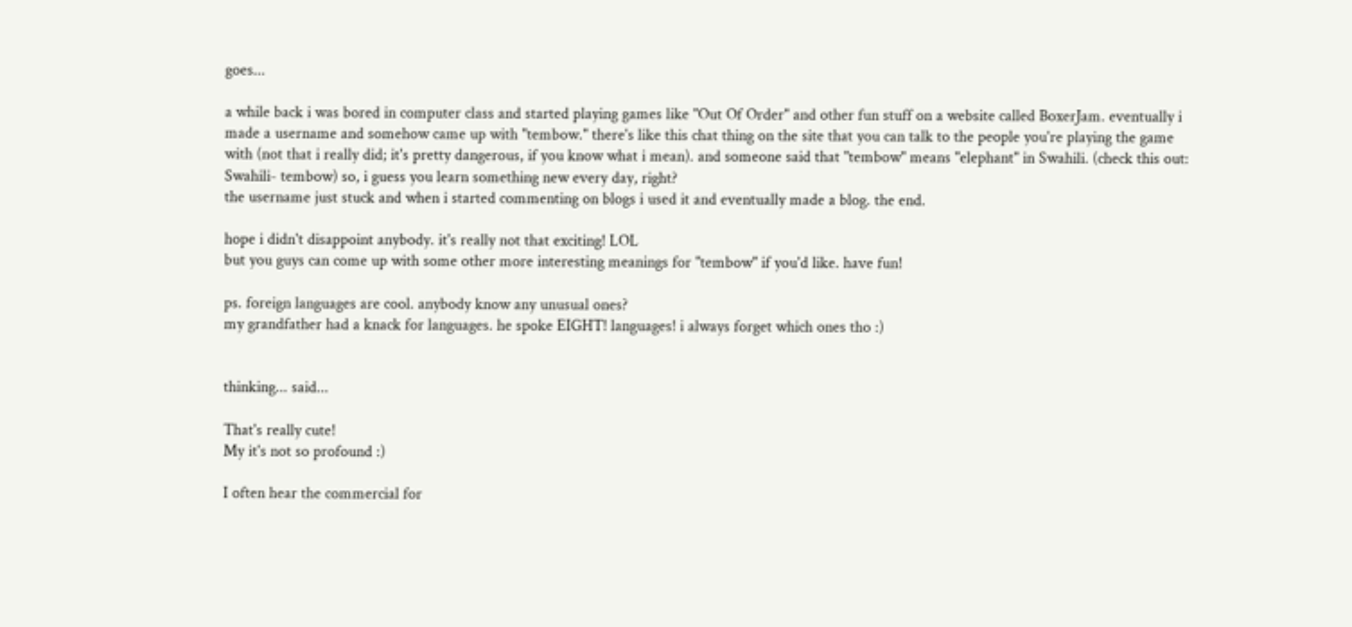goes...

a while back i was bored in computer class and started playing games like "Out Of Order" and other fun stuff on a website called BoxerJam. eventually i made a username and somehow came up with "tembow." there's like this chat thing on the site that you can talk to the people you're playing the game with (not that i really did; it's pretty dangerous, if you know what i mean). and someone said that "tembow" means "elephant" in Swahili. (check this out: Swahili- tembow) so, i guess you learn something new every day, right?
the username just stuck and when i started commenting on blogs i used it and eventually made a blog. the end.

hope i didn't disappoint anybody. it's really not that exciting! LOL
but you guys can come up with some other more interesting meanings for "tembow" if you'd like. have fun!

ps. foreign languages are cool. anybody know any unusual ones?
my grandfather had a knack for languages. he spoke EIGHT! languages! i always forget which ones tho :)


thinking... said...

That's really cute!
My it's not so profound :)

I often hear the commercial for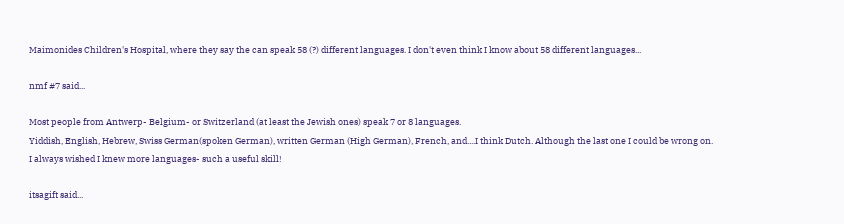Maimonides Children's Hospital, where they say the can speak 58 (?) different languages. I don't even think I know about 58 different languages...

nmf #7 said...

Most people from Antwerp- Belgium- or Switzerland (at least the Jewish ones) speak 7 or 8 languages.
Yiddish, English, Hebrew, Swiss German(spoken German), written German (High German), French, and....I think Dutch. Although the last one I could be wrong on.
I always wished I knew more languages- such a useful skill!

itsagift said...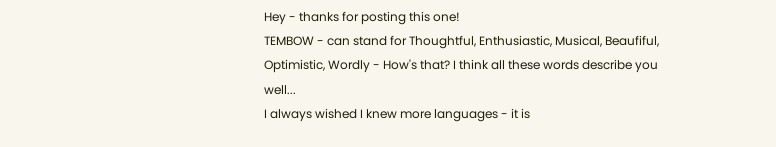Hey - thanks for posting this one!
TEMBOW - can stand for Thoughtful, Enthusiastic, Musical, Beaufiful, Optimistic, Wordly - How's that? I think all these words describe you well...
I always wished I knew more languages - it is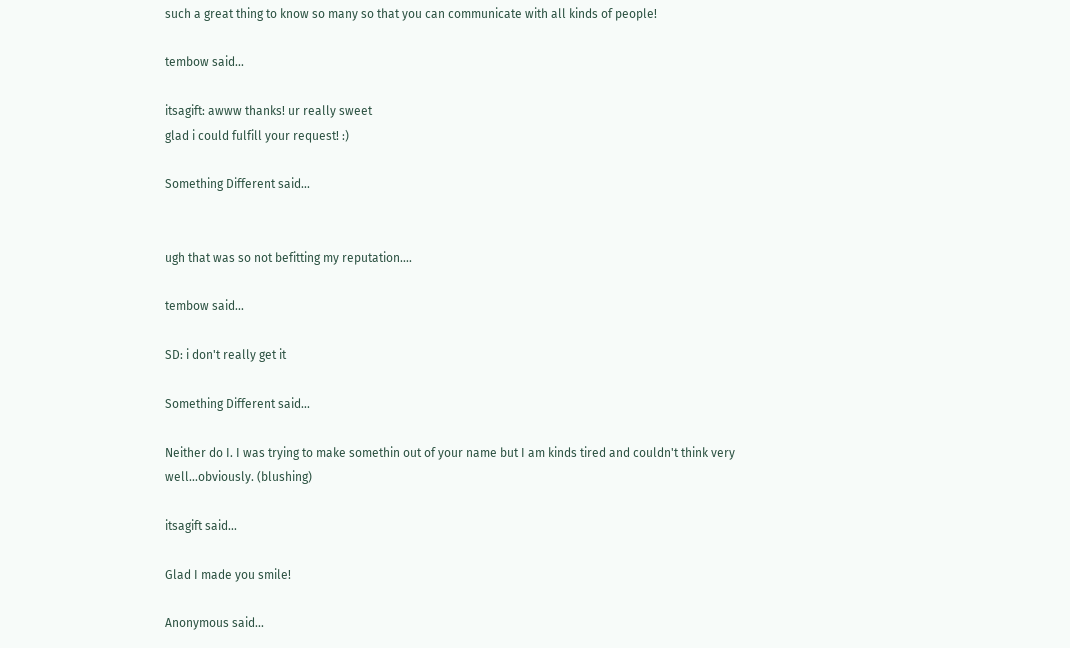such a great thing to know so many so that you can communicate with all kinds of people!

tembow said...

itsagift: awww thanks! ur really sweet
glad i could fulfill your request! :)

Something Different said...


ugh that was so not befitting my reputation....

tembow said...

SD: i don't really get it

Something Different said...

Neither do I. I was trying to make somethin out of your name but I am kinds tired and couldn't think very well...obviously. (blushing)

itsagift said...

Glad I made you smile!

Anonymous said...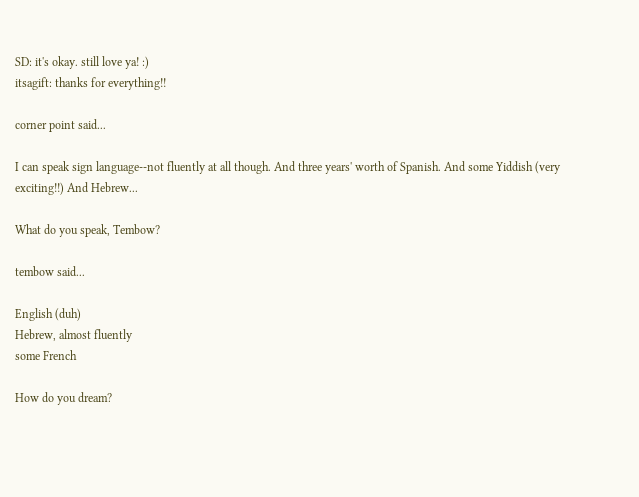SD: it's okay. still love ya! :)
itsagift: thanks for everything!!

corner point said...

I can speak sign language--not fluently at all though. And three years' worth of Spanish. And some Yiddish (very exciting!!) And Hebrew...

What do you speak, Tembow?

tembow said...

English (duh)
Hebrew, almost fluently
some French

How do you dream?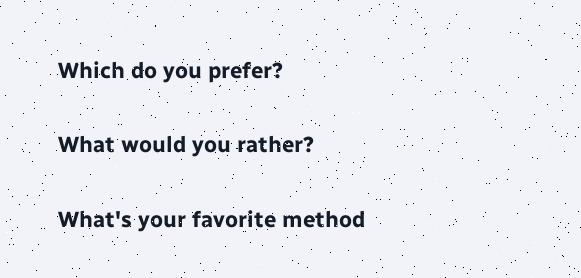Which do you prefer?

What would you rather?

What's your favorite method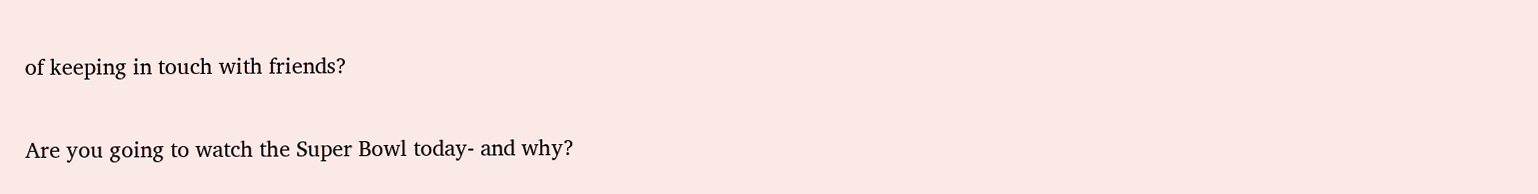of keeping in touch with friends?

Are you going to watch the Super Bowl today- and why?